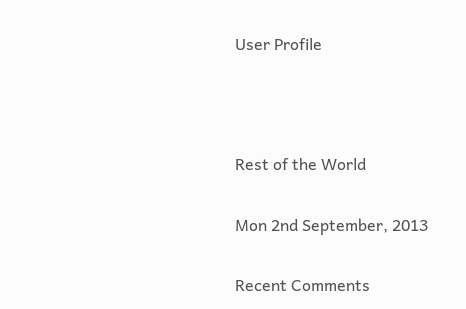User Profile



Rest of the World

Mon 2nd September, 2013

Recent Comments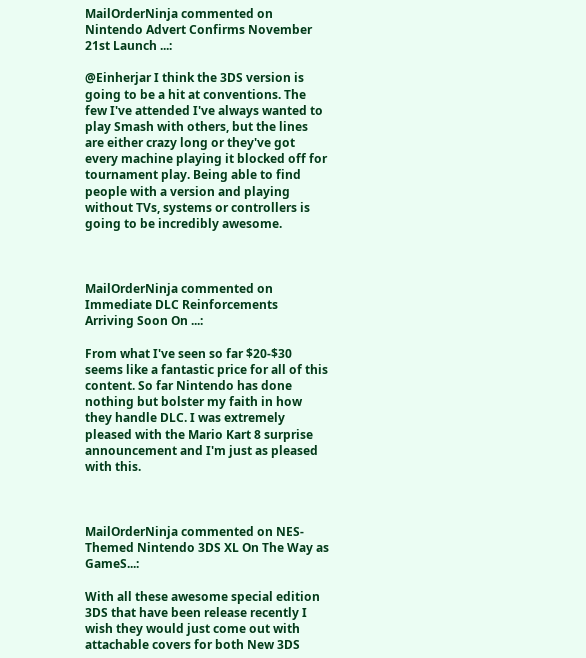MailOrderNinja commented on Nintendo Advert Confirms November 21st Launch ...:

@Einherjar I think the 3DS version is going to be a hit at conventions. The few I've attended I've always wanted to play Smash with others, but the lines are either crazy long or they've got every machine playing it blocked off for tournament play. Being able to find people with a version and playing without TVs, systems or controllers is going to be incredibly awesome.



MailOrderNinja commented on Immediate DLC Reinforcements Arriving Soon On ...:

From what I've seen so far $20-$30 seems like a fantastic price for all of this content. So far Nintendo has done nothing but bolster my faith in how they handle DLC. I was extremely pleased with the Mario Kart 8 surprise announcement and I'm just as pleased with this.



MailOrderNinja commented on NES-Themed Nintendo 3DS XL On The Way as GameS...:

With all these awesome special edition 3DS that have been release recently I wish they would just come out with attachable covers for both New 3DS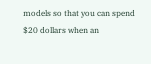models so that you can spend $20 dollars when an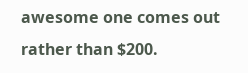awesome one comes out rather than $200.